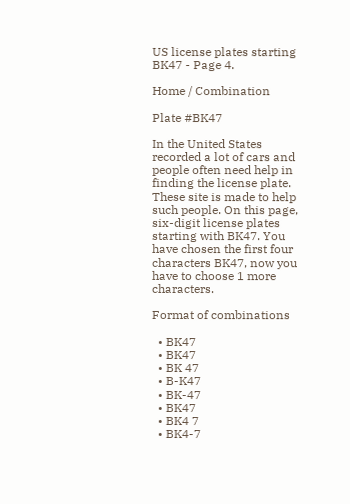US license plates starting BK47 - Page 4.

Home / Combination

Plate #BK47

In the United States recorded a lot of cars and people often need help in finding the license plate. These site is made to help such people. On this page, six-digit license plates starting with BK47. You have chosen the first four characters BK47, now you have to choose 1 more characters.

Format of combinations

  • BK47
  • BK47
  • BK 47
  • B-K47
  • BK-47
  • BK47
  • BK4 7
  • BK4-7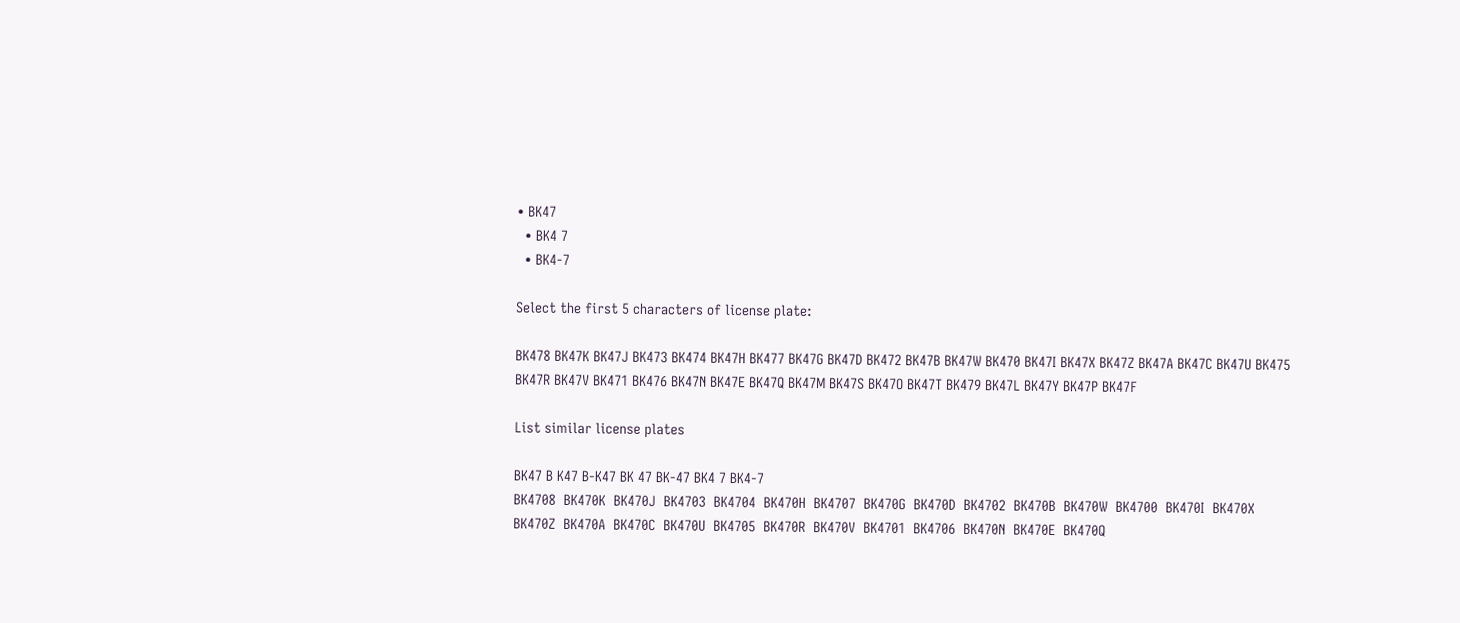• BK47
  • BK4 7
  • BK4-7

Select the first 5 characters of license plate:

BK478 BK47K BK47J BK473 BK474 BK47H BK477 BK47G BK47D BK472 BK47B BK47W BK470 BK47I BK47X BK47Z BK47A BK47C BK47U BK475 BK47R BK47V BK471 BK476 BK47N BK47E BK47Q BK47M BK47S BK47O BK47T BK479 BK47L BK47Y BK47P BK47F

List similar license plates

BK47 B K47 B-K47 BK 47 BK-47 BK4 7 BK4-7
BK4708  BK470K  BK470J  BK4703  BK4704  BK470H  BK4707  BK470G  BK470D  BK4702  BK470B  BK470W  BK4700  BK470I  BK470X  BK470Z  BK470A  BK470C  BK470U  BK4705  BK470R  BK470V  BK4701  BK4706  BK470N  BK470E  BK470Q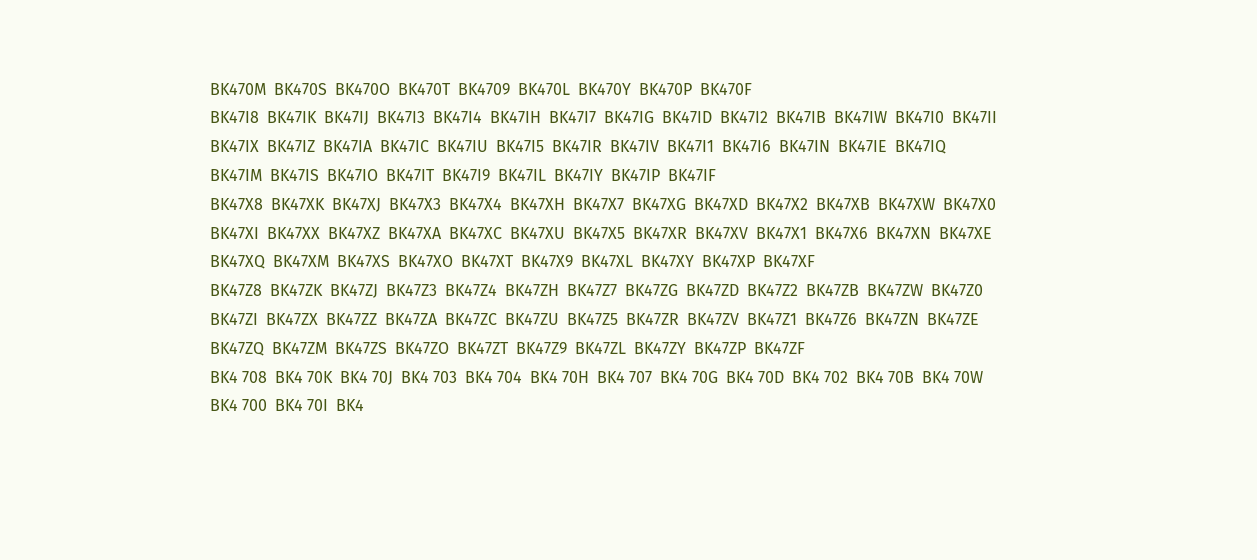BK470M  BK470S  BK470O  BK470T  BK4709  BK470L  BK470Y  BK470P  BK470F
BK47I8  BK47IK  BK47IJ  BK47I3  BK47I4  BK47IH  BK47I7  BK47IG  BK47ID  BK47I2  BK47IB  BK47IW  BK47I0  BK47II  BK47IX  BK47IZ  BK47IA  BK47IC  BK47IU  BK47I5  BK47IR  BK47IV  BK47I1  BK47I6  BK47IN  BK47IE  BK47IQ  BK47IM  BK47IS  BK47IO  BK47IT  BK47I9  BK47IL  BK47IY  BK47IP  BK47IF
BK47X8  BK47XK  BK47XJ  BK47X3  BK47X4  BK47XH  BK47X7  BK47XG  BK47XD  BK47X2  BK47XB  BK47XW  BK47X0  BK47XI  BK47XX  BK47XZ  BK47XA  BK47XC  BK47XU  BK47X5  BK47XR  BK47XV  BK47X1  BK47X6  BK47XN  BK47XE  BK47XQ  BK47XM  BK47XS  BK47XO  BK47XT  BK47X9  BK47XL  BK47XY  BK47XP  BK47XF
BK47Z8  BK47ZK  BK47ZJ  BK47Z3  BK47Z4  BK47ZH  BK47Z7  BK47ZG  BK47ZD  BK47Z2  BK47ZB  BK47ZW  BK47Z0  BK47ZI  BK47ZX  BK47ZZ  BK47ZA  BK47ZC  BK47ZU  BK47Z5  BK47ZR  BK47ZV  BK47Z1  BK47Z6  BK47ZN  BK47ZE  BK47ZQ  BK47ZM  BK47ZS  BK47ZO  BK47ZT  BK47Z9  BK47ZL  BK47ZY  BK47ZP  BK47ZF
BK4 708  BK4 70K  BK4 70J  BK4 703  BK4 704  BK4 70H  BK4 707  BK4 70G  BK4 70D  BK4 702  BK4 70B  BK4 70W  BK4 700  BK4 70I  BK4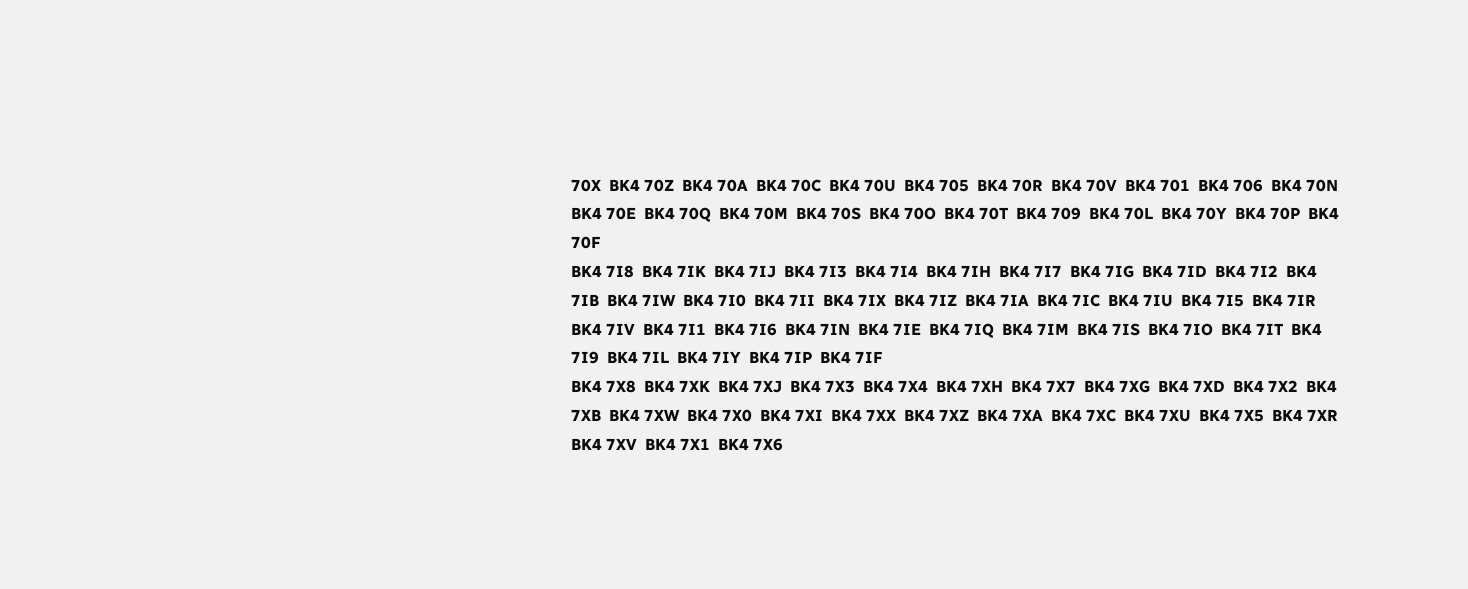70X  BK4 70Z  BK4 70A  BK4 70C  BK4 70U  BK4 705  BK4 70R  BK4 70V  BK4 701  BK4 706  BK4 70N  BK4 70E  BK4 70Q  BK4 70M  BK4 70S  BK4 70O  BK4 70T  BK4 709  BK4 70L  BK4 70Y  BK4 70P  BK4 70F
BK4 7I8  BK4 7IK  BK4 7IJ  BK4 7I3  BK4 7I4  BK4 7IH  BK4 7I7  BK4 7IG  BK4 7ID  BK4 7I2  BK4 7IB  BK4 7IW  BK4 7I0  BK4 7II  BK4 7IX  BK4 7IZ  BK4 7IA  BK4 7IC  BK4 7IU  BK4 7I5  BK4 7IR  BK4 7IV  BK4 7I1  BK4 7I6  BK4 7IN  BK4 7IE  BK4 7IQ  BK4 7IM  BK4 7IS  BK4 7IO  BK4 7IT  BK4 7I9  BK4 7IL  BK4 7IY  BK4 7IP  BK4 7IF
BK4 7X8  BK4 7XK  BK4 7XJ  BK4 7X3  BK4 7X4  BK4 7XH  BK4 7X7  BK4 7XG  BK4 7XD  BK4 7X2  BK4 7XB  BK4 7XW  BK4 7X0  BK4 7XI  BK4 7XX  BK4 7XZ  BK4 7XA  BK4 7XC  BK4 7XU  BK4 7X5  BK4 7XR  BK4 7XV  BK4 7X1  BK4 7X6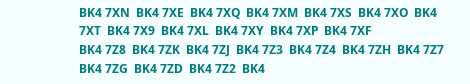BK4 7XN  BK4 7XE  BK4 7XQ  BK4 7XM  BK4 7XS  BK4 7XO  BK4 7XT  BK4 7X9  BK4 7XL  BK4 7XY  BK4 7XP  BK4 7XF
BK4 7Z8  BK4 7ZK  BK4 7ZJ  BK4 7Z3  BK4 7Z4  BK4 7ZH  BK4 7Z7  BK4 7ZG  BK4 7ZD  BK4 7Z2  BK4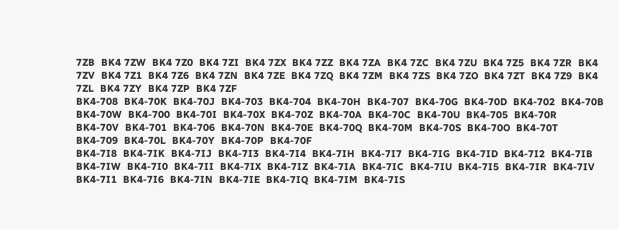7ZB  BK4 7ZW  BK4 7Z0  BK4 7ZI  BK4 7ZX  BK4 7ZZ  BK4 7ZA  BK4 7ZC  BK4 7ZU  BK4 7Z5  BK4 7ZR  BK4 7ZV  BK4 7Z1  BK4 7Z6  BK4 7ZN  BK4 7ZE  BK4 7ZQ  BK4 7ZM  BK4 7ZS  BK4 7ZO  BK4 7ZT  BK4 7Z9  BK4 7ZL  BK4 7ZY  BK4 7ZP  BK4 7ZF
BK4-708  BK4-70K  BK4-70J  BK4-703  BK4-704  BK4-70H  BK4-707  BK4-70G  BK4-70D  BK4-702  BK4-70B  BK4-70W  BK4-700  BK4-70I  BK4-70X  BK4-70Z  BK4-70A  BK4-70C  BK4-70U  BK4-705  BK4-70R  BK4-70V  BK4-701  BK4-706  BK4-70N  BK4-70E  BK4-70Q  BK4-70M  BK4-70S  BK4-70O  BK4-70T  BK4-709  BK4-70L  BK4-70Y  BK4-70P  BK4-70F
BK4-7I8  BK4-7IK  BK4-7IJ  BK4-7I3  BK4-7I4  BK4-7IH  BK4-7I7  BK4-7IG  BK4-7ID  BK4-7I2  BK4-7IB  BK4-7IW  BK4-7I0  BK4-7II  BK4-7IX  BK4-7IZ  BK4-7IA  BK4-7IC  BK4-7IU  BK4-7I5  BK4-7IR  BK4-7IV  BK4-7I1  BK4-7I6  BK4-7IN  BK4-7IE  BK4-7IQ  BK4-7IM  BK4-7IS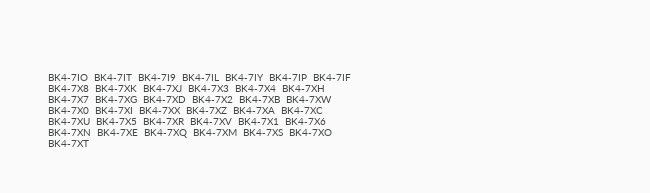BK4-7IO  BK4-7IT  BK4-7I9  BK4-7IL  BK4-7IY  BK4-7IP  BK4-7IF
BK4-7X8  BK4-7XK  BK4-7XJ  BK4-7X3  BK4-7X4  BK4-7XH  BK4-7X7  BK4-7XG  BK4-7XD  BK4-7X2  BK4-7XB  BK4-7XW  BK4-7X0  BK4-7XI  BK4-7XX  BK4-7XZ  BK4-7XA  BK4-7XC  BK4-7XU  BK4-7X5  BK4-7XR  BK4-7XV  BK4-7X1  BK4-7X6  BK4-7XN  BK4-7XE  BK4-7XQ  BK4-7XM  BK4-7XS  BK4-7XO  BK4-7XT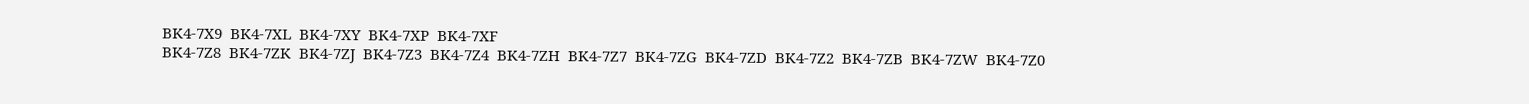BK4-7X9  BK4-7XL  BK4-7XY  BK4-7XP  BK4-7XF
BK4-7Z8  BK4-7ZK  BK4-7ZJ  BK4-7Z3  BK4-7Z4  BK4-7ZH  BK4-7Z7  BK4-7ZG  BK4-7ZD  BK4-7Z2  BK4-7ZB  BK4-7ZW  BK4-7Z0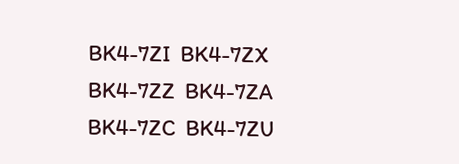BK4-7ZI  BK4-7ZX  BK4-7ZZ  BK4-7ZA  BK4-7ZC  BK4-7ZU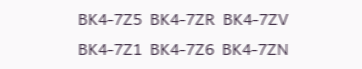BK4-7Z5  BK4-7ZR  BK4-7ZV  BK4-7Z1  BK4-7Z6  BK4-7ZN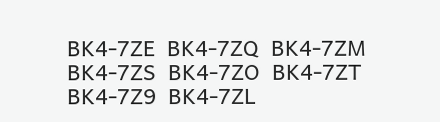BK4-7ZE  BK4-7ZQ  BK4-7ZM  BK4-7ZS  BK4-7ZO  BK4-7ZT  BK4-7Z9  BK4-7ZL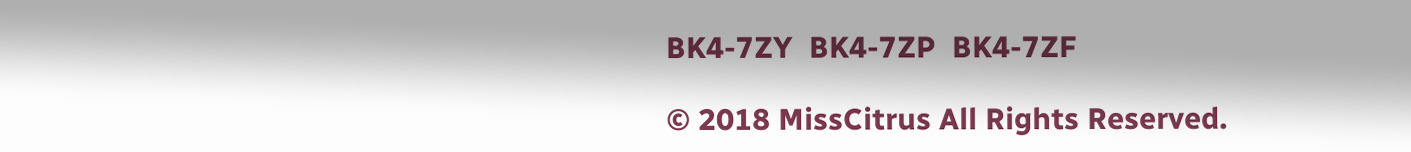BK4-7ZY  BK4-7ZP  BK4-7ZF

© 2018 MissCitrus All Rights Reserved.